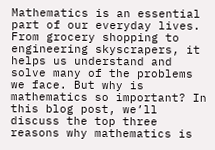Mathematics is an essential part of our everyday lives. From grocery shopping to engineering skyscrapers, it helps us understand and solve many of the problems we face. But why is mathematics so important? In this blog post, we’ll discuss the top three reasons why mathematics is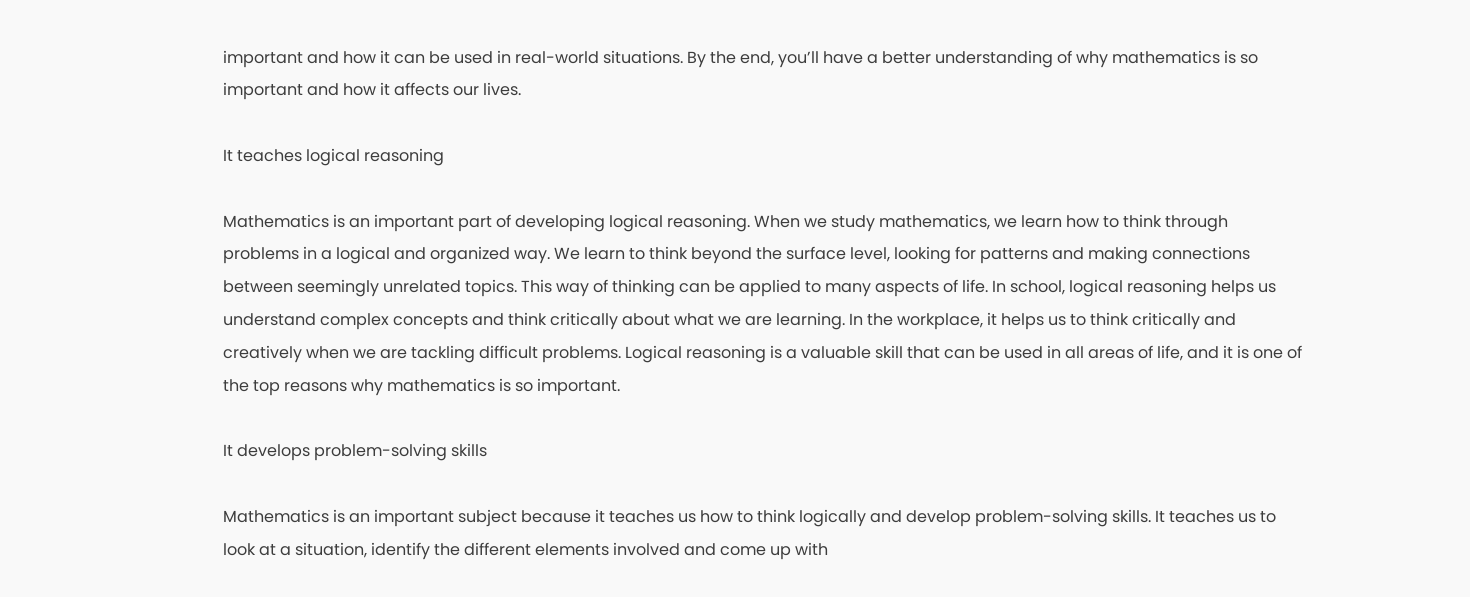important and how it can be used in real-world situations. By the end, you’ll have a better understanding of why mathematics is so important and how it affects our lives.

It teaches logical reasoning

Mathematics is an important part of developing logical reasoning. When we study mathematics, we learn how to think through problems in a logical and organized way. We learn to think beyond the surface level, looking for patterns and making connections between seemingly unrelated topics. This way of thinking can be applied to many aspects of life. In school, logical reasoning helps us understand complex concepts and think critically about what we are learning. In the workplace, it helps us to think critically and creatively when we are tackling difficult problems. Logical reasoning is a valuable skill that can be used in all areas of life, and it is one of the top reasons why mathematics is so important.

It develops problem-solving skills

Mathematics is an important subject because it teaches us how to think logically and develop problem-solving skills. It teaches us to look at a situation, identify the different elements involved and come up with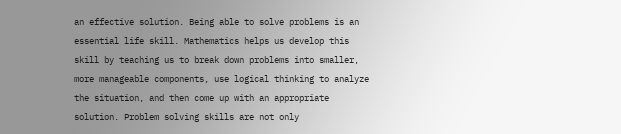an effective solution. Being able to solve problems is an essential life skill. Mathematics helps us develop this skill by teaching us to break down problems into smaller, more manageable components, use logical thinking to analyze the situation, and then come up with an appropriate solution. Problem solving skills are not only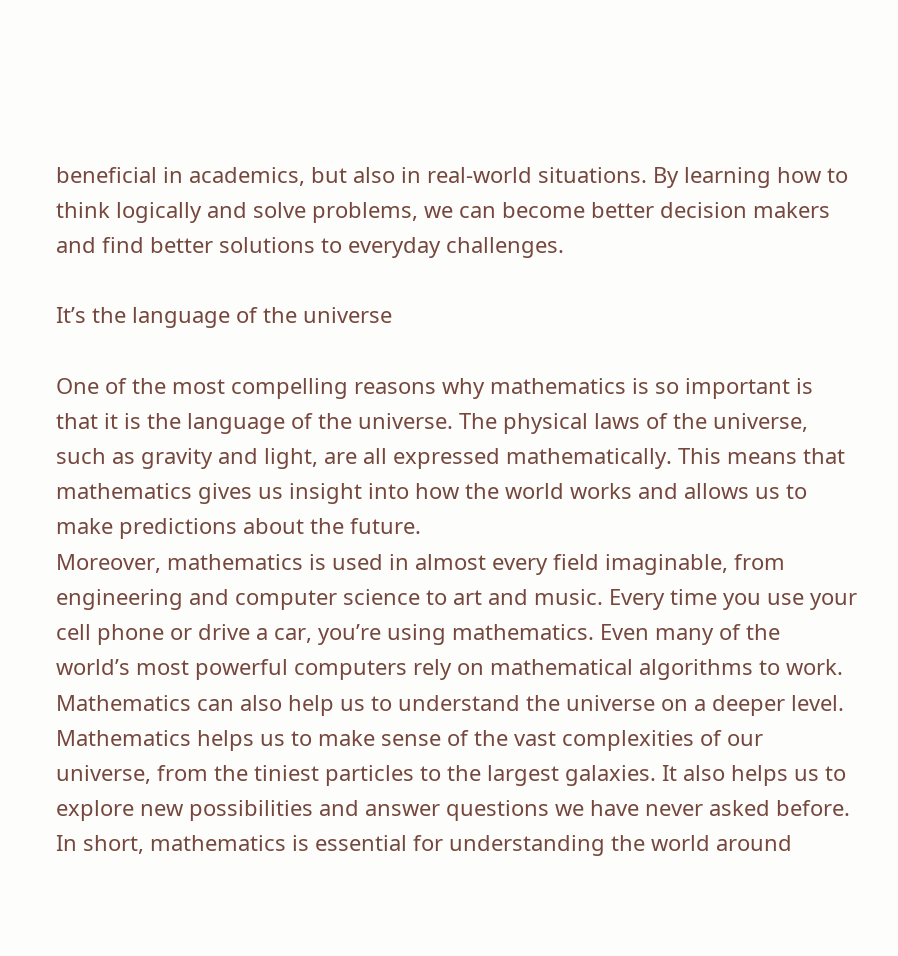beneficial in academics, but also in real-world situations. By learning how to think logically and solve problems, we can become better decision makers and find better solutions to everyday challenges.

It’s the language of the universe

One of the most compelling reasons why mathematics is so important is that it is the language of the universe. The physical laws of the universe, such as gravity and light, are all expressed mathematically. This means that mathematics gives us insight into how the world works and allows us to make predictions about the future.
Moreover, mathematics is used in almost every field imaginable, from engineering and computer science to art and music. Every time you use your cell phone or drive a car, you’re using mathematics. Even many of the world’s most powerful computers rely on mathematical algorithms to work.
Mathematics can also help us to understand the universe on a deeper level. Mathematics helps us to make sense of the vast complexities of our universe, from the tiniest particles to the largest galaxies. It also helps us to explore new possibilities and answer questions we have never asked before.
In short, mathematics is essential for understanding the world around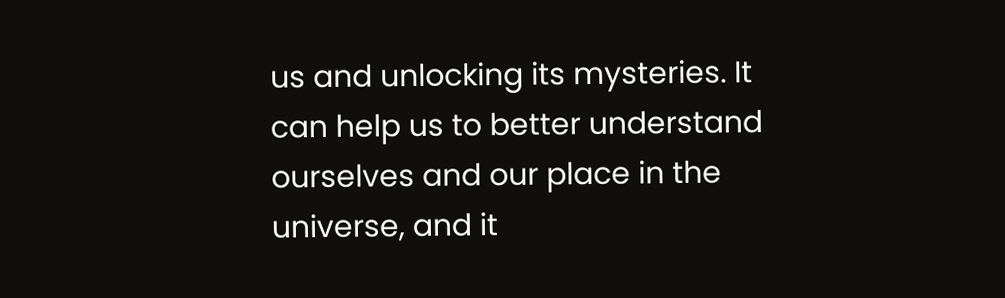us and unlocking its mysteries. It can help us to better understand ourselves and our place in the universe, and it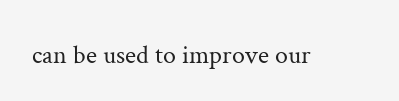can be used to improve our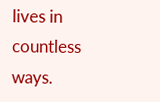lives in countless ways.